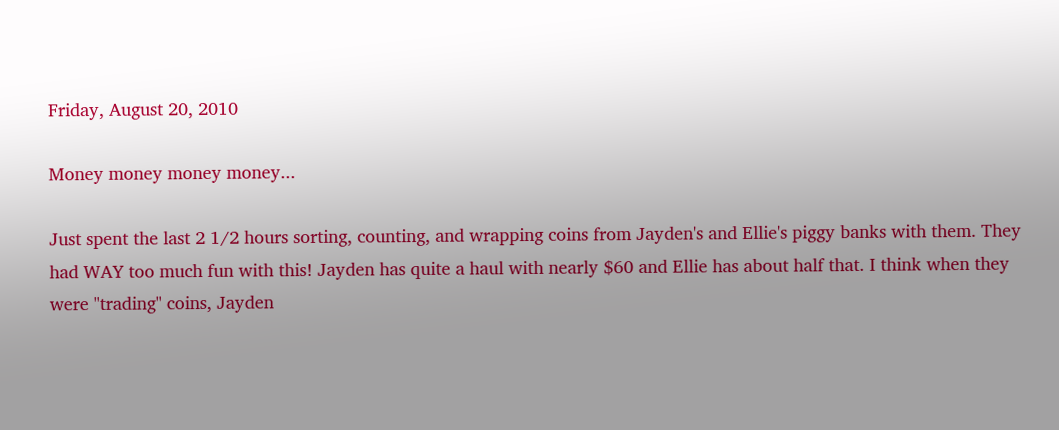Friday, August 20, 2010

Money money money money...

Just spent the last 2 1/2 hours sorting, counting, and wrapping coins from Jayden's and Ellie's piggy banks with them. They had WAY too much fun with this! Jayden has quite a haul with nearly $60 and Ellie has about half that. I think when they were "trading" coins, Jayden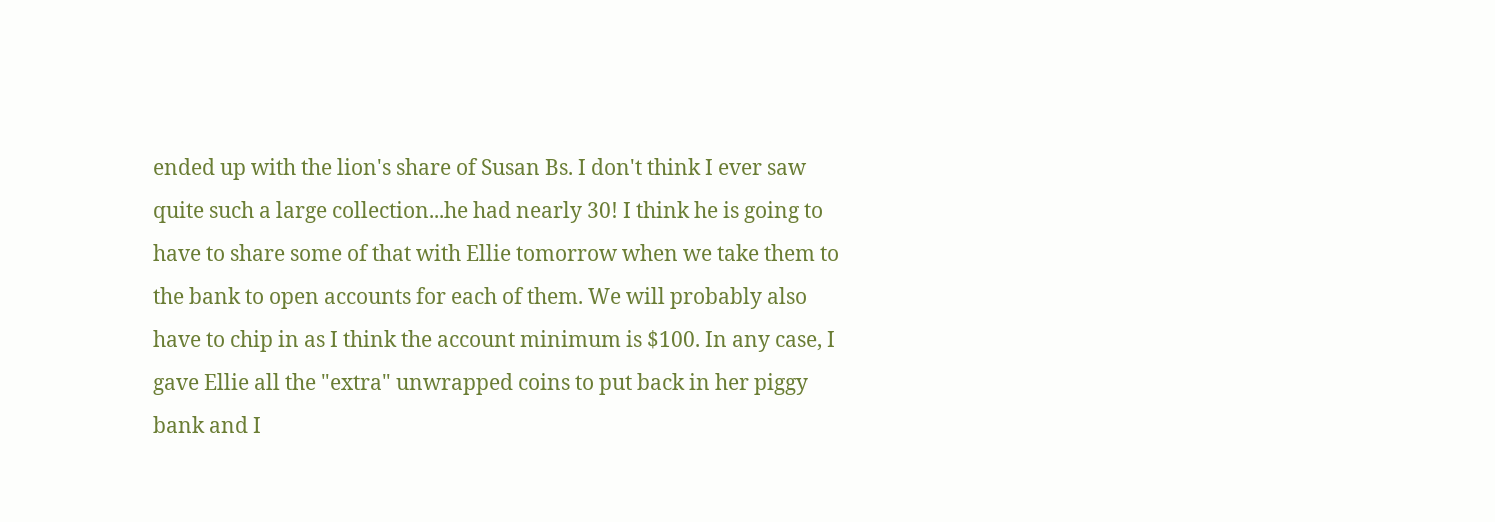ended up with the lion's share of Susan Bs. I don't think I ever saw quite such a large collection...he had nearly 30! I think he is going to have to share some of that with Ellie tomorrow when we take them to the bank to open accounts for each of them. We will probably also have to chip in as I think the account minimum is $100. In any case, I gave Ellie all the "extra" unwrapped coins to put back in her piggy bank and I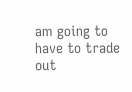am going to have to trade out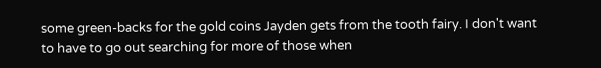some green-backs for the gold coins Jayden gets from the tooth fairy. I don't want to have to go out searching for more of those when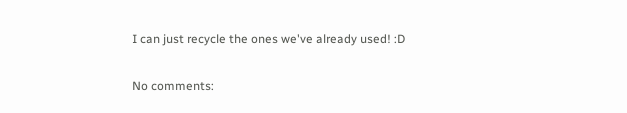I can just recycle the ones we've already used! :D

No comments: